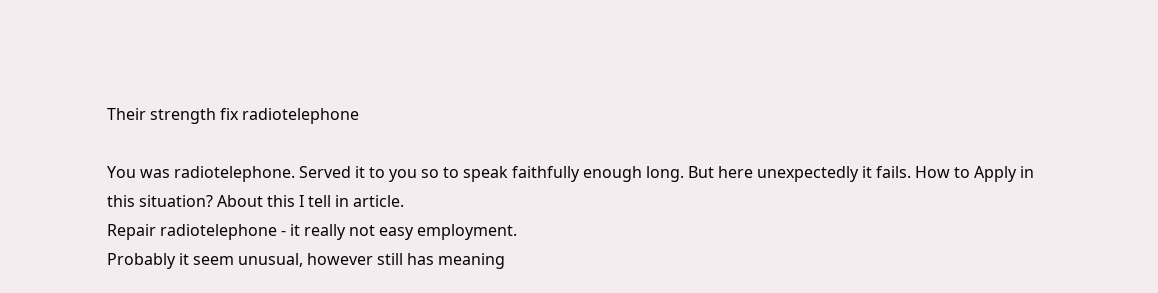Their strength fix radiotelephone

You was radiotelephone. Served it to you so to speak faithfully enough long. But here unexpectedly it fails. How to Apply in this situation? About this I tell in article.
Repair radiotelephone - it really not easy employment.
Probably it seem unusual, however still has meaning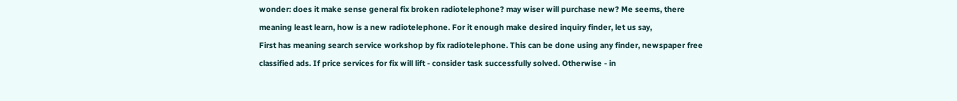wonder: does it make sense general fix broken radiotelephone? may wiser will purchase new? Me seems, there meaning least learn, how is a new radiotelephone. For it enough make desired inquiry finder, let us say,
First has meaning search service workshop by fix radiotelephone. This can be done using any finder, newspaper free classified ads. If price services for fix will lift - consider task successfully solved. Otherwise - in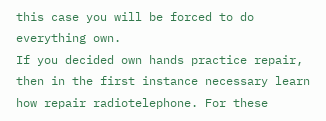this case you will be forced to do everything own.
If you decided own hands practice repair, then in the first instance necessary learn how repair radiotelephone. For these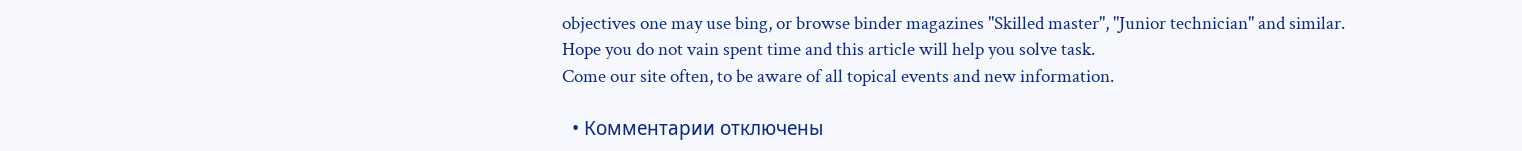objectives one may use bing, or browse binder magazines "Skilled master", "Junior technician" and similar.
Hope you do not vain spent time and this article will help you solve task.
Come our site often, to be aware of all topical events and new information.

  • Комментарии отключены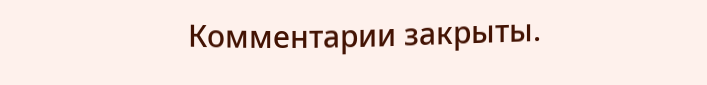Комментарии закрыты.